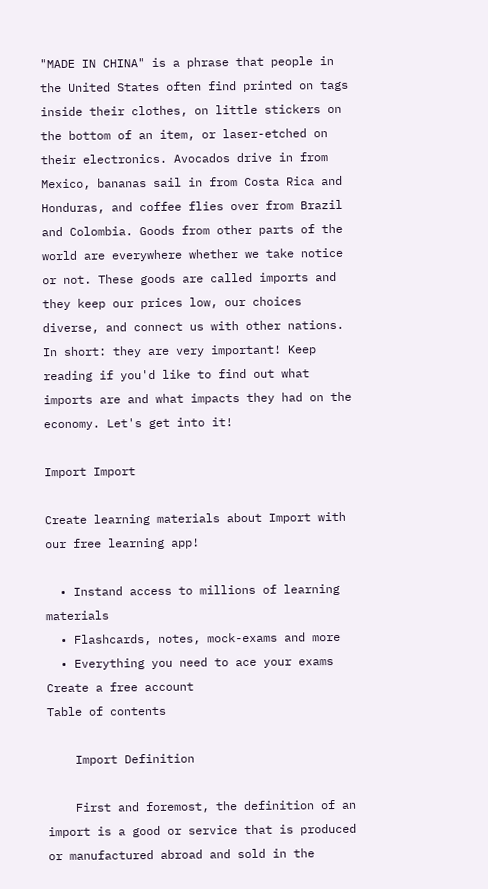"MADE IN CHINA" is a phrase that people in the United States often find printed on tags inside their clothes, on little stickers on the bottom of an item, or laser-etched on their electronics. Avocados drive in from Mexico, bananas sail in from Costa Rica and Honduras, and coffee flies over from Brazil and Colombia. Goods from other parts of the world are everywhere whether we take notice or not. These goods are called imports and they keep our prices low, our choices diverse, and connect us with other nations. In short: they are very important! Keep reading if you'd like to find out what imports are and what impacts they had on the economy. Let's get into it!

Import Import

Create learning materials about Import with our free learning app!

  • Instand access to millions of learning materials
  • Flashcards, notes, mock-exams and more
  • Everything you need to ace your exams
Create a free account
Table of contents

    Import Definition

    First and foremost, the definition of an import is a good or service that is produced or manufactured abroad and sold in the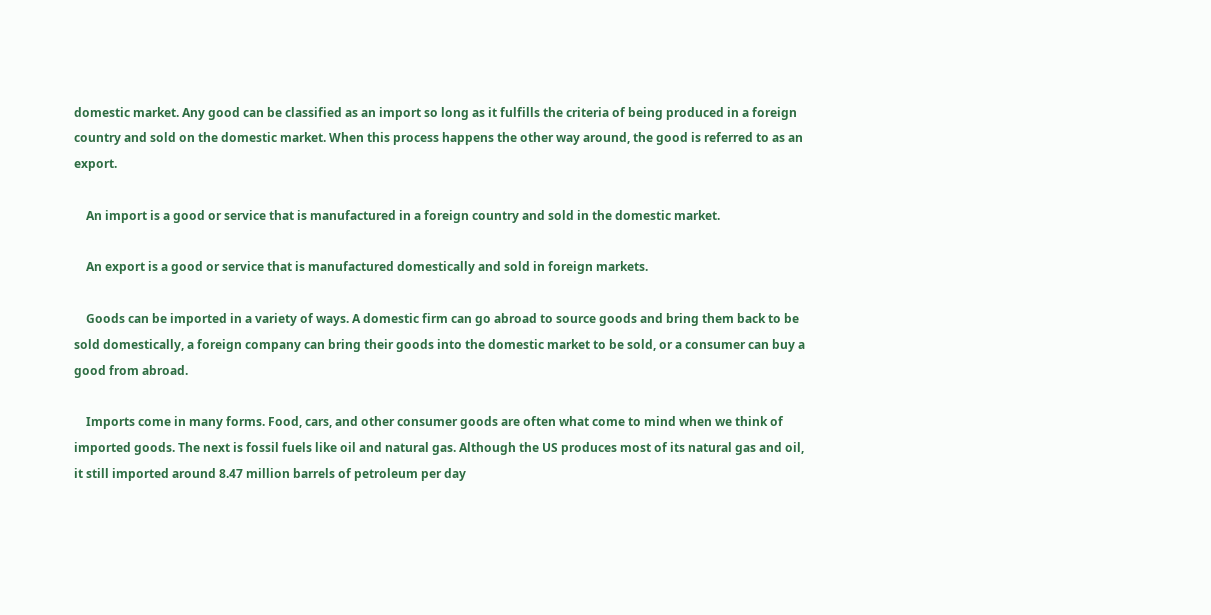domestic market. Any good can be classified as an import so long as it fulfills the criteria of being produced in a foreign country and sold on the domestic market. When this process happens the other way around, the good is referred to as an export.

    An import is a good or service that is manufactured in a foreign country and sold in the domestic market.

    An export is a good or service that is manufactured domestically and sold in foreign markets.

    Goods can be imported in a variety of ways. A domestic firm can go abroad to source goods and bring them back to be sold domestically, a foreign company can bring their goods into the domestic market to be sold, or a consumer can buy a good from abroad.

    Imports come in many forms. Food, cars, and other consumer goods are often what come to mind when we think of imported goods. The next is fossil fuels like oil and natural gas. Although the US produces most of its natural gas and oil, it still imported around 8.47 million barrels of petroleum per day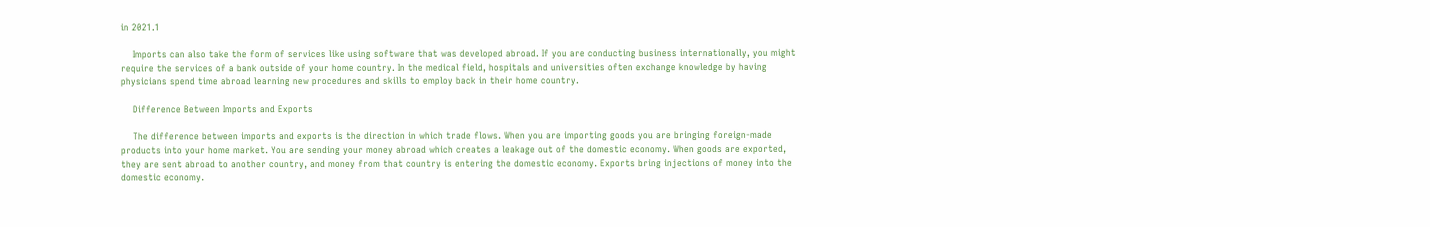in 2021.1

    Imports can also take the form of services like using software that was developed abroad. If you are conducting business internationally, you might require the services of a bank outside of your home country. In the medical field, hospitals and universities often exchange knowledge by having physicians spend time abroad learning new procedures and skills to employ back in their home country.

    Difference Between Imports and Exports

    The difference between imports and exports is the direction in which trade flows. When you are importing goods you are bringing foreign-made products into your home market. You are sending your money abroad which creates a leakage out of the domestic economy. When goods are exported, they are sent abroad to another country, and money from that country is entering the domestic economy. Exports bring injections of money into the domestic economy.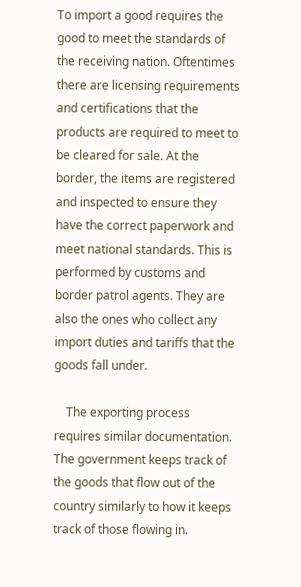To import a good requires the good to meet the standards of the receiving nation. Oftentimes there are licensing requirements and certifications that the products are required to meet to be cleared for sale. At the border, the items are registered and inspected to ensure they have the correct paperwork and meet national standards. This is performed by customs and border patrol agents. They are also the ones who collect any import duties and tariffs that the goods fall under.

    The exporting process requires similar documentation. The government keeps track of the goods that flow out of the country similarly to how it keeps track of those flowing in.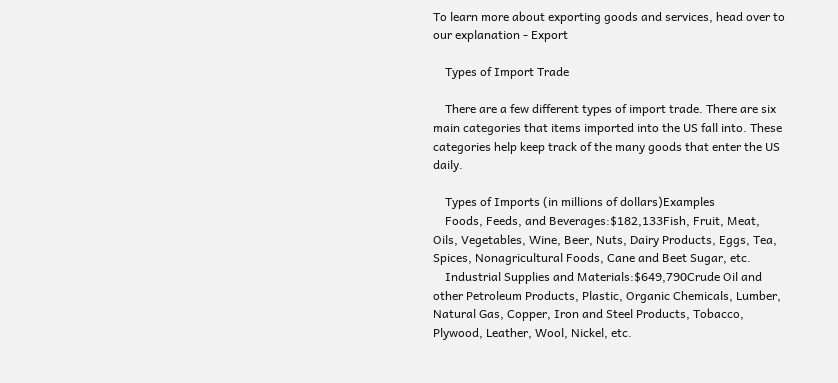To learn more about exporting goods and services, head over to our explanation - Export

    Types of Import Trade

    There are a few different types of import trade. There are six main categories that items imported into the US fall into. These categories help keep track of the many goods that enter the US daily.

    Types of Imports (in millions of dollars)Examples
    Foods, Feeds, and Beverages:$182,133Fish, Fruit, Meat, Oils, Vegetables, Wine, Beer, Nuts, Dairy Products, Eggs, Tea, Spices, Nonagricultural Foods, Cane and Beet Sugar, etc.
    Industrial Supplies and Materials:$649,790Crude Oil and other Petroleum Products, Plastic, Organic Chemicals, Lumber, Natural Gas, Copper, Iron and Steel Products, Tobacco, Plywood, Leather, Wool, Nickel, etc.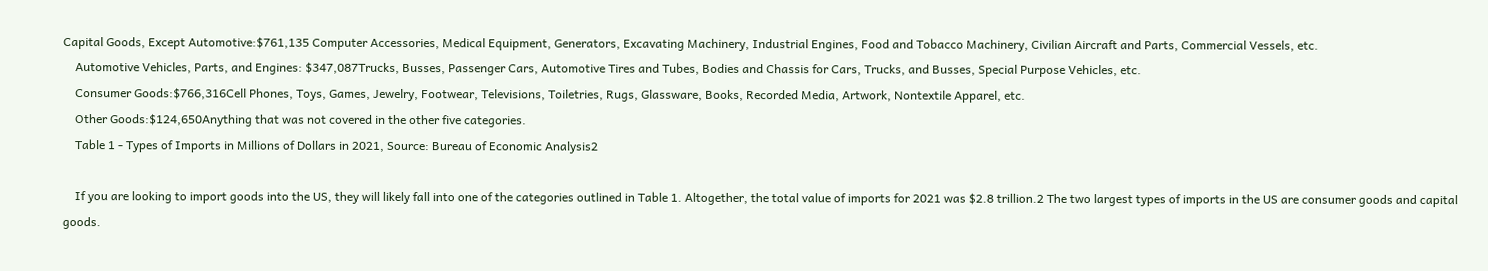Capital Goods, Except Automotive:$761,135 Computer Accessories, Medical Equipment, Generators, Excavating Machinery, Industrial Engines, Food and Tobacco Machinery, Civilian Aircraft and Parts, Commercial Vessels, etc.
    Automotive Vehicles, Parts, and Engines: $347,087Trucks, Busses, Passenger Cars, Automotive Tires and Tubes, Bodies and Chassis for Cars, Trucks, and Busses, Special Purpose Vehicles, etc.
    Consumer Goods:$766,316Cell Phones, Toys, Games, Jewelry, Footwear, Televisions, Toiletries, Rugs, Glassware, Books, Recorded Media, Artwork, Nontextile Apparel, etc.
    Other Goods:$124,650Anything that was not covered in the other five categories.
    Table 1 - Types of Imports in Millions of Dollars in 2021, Source: Bureau of Economic Analysis2

    If you are looking to import goods into the US, they will likely fall into one of the categories outlined in Table 1. Altogether, the total value of imports for 2021 was $2.8 trillion.2 The two largest types of imports in the US are consumer goods and capital goods.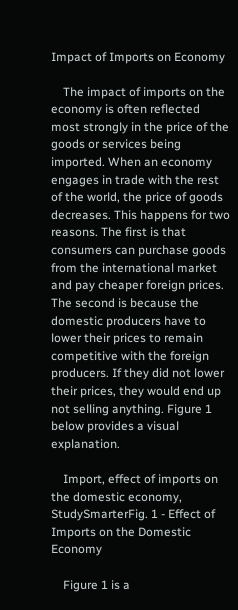Impact of Imports on Economy

    The impact of imports on the economy is often reflected most strongly in the price of the goods or services being imported. When an economy engages in trade with the rest of the world, the price of goods decreases. This happens for two reasons. The first is that consumers can purchase goods from the international market and pay cheaper foreign prices. The second is because the domestic producers have to lower their prices to remain competitive with the foreign producers. If they did not lower their prices, they would end up not selling anything. Figure 1 below provides a visual explanation.

    Import, effect of imports on the domestic economy, StudySmarterFig. 1 - Effect of Imports on the Domestic Economy

    Figure 1 is a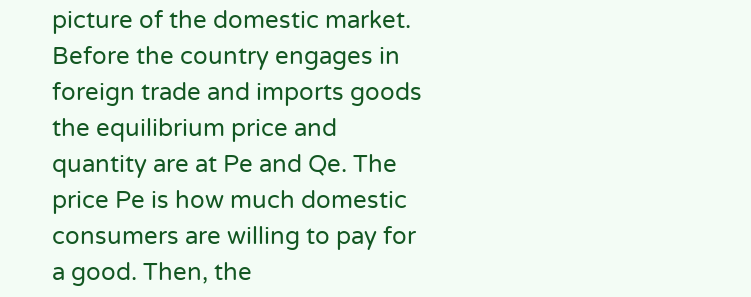picture of the domestic market. Before the country engages in foreign trade and imports goods the equilibrium price and quantity are at Pe and Qe. The price Pe is how much domestic consumers are willing to pay for a good. Then, the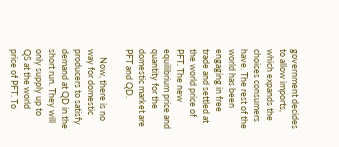government decides to allow imports, which expands the choices consumers have. The rest of the world has been engaging in free trade and settled at the world price of PFT. The new equilibrium price and quantity for the domestic market are PFT and QD.

    Now, there is no way for domestic producers to satisfy demand at QD in the short run. They will only supply up to QS at the world price of PFT. To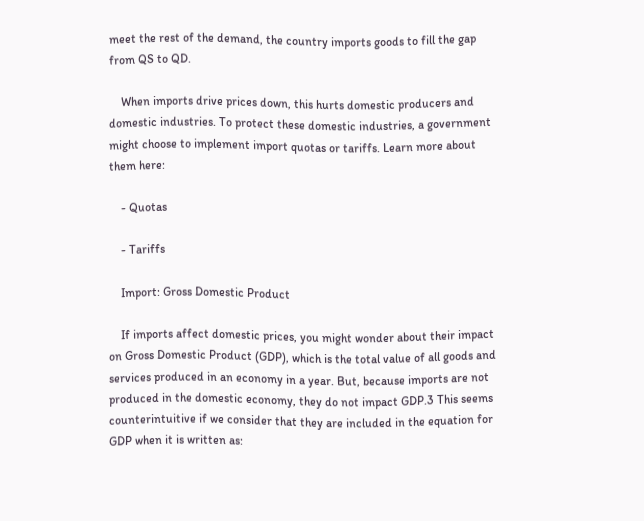meet the rest of the demand, the country imports goods to fill the gap from QS to QD.

    When imports drive prices down, this hurts domestic producers and domestic industries. To protect these domestic industries, a government might choose to implement import quotas or tariffs. Learn more about them here:

    - Quotas

    - Tariffs

    Import: Gross Domestic Product

    If imports affect domestic prices, you might wonder about their impact on Gross Domestic Product (GDP), which is the total value of all goods and services produced in an economy in a year. But, because imports are not produced in the domestic economy, they do not impact GDP.3 This seems counterintuitive if we consider that they are included in the equation for GDP when it is written as: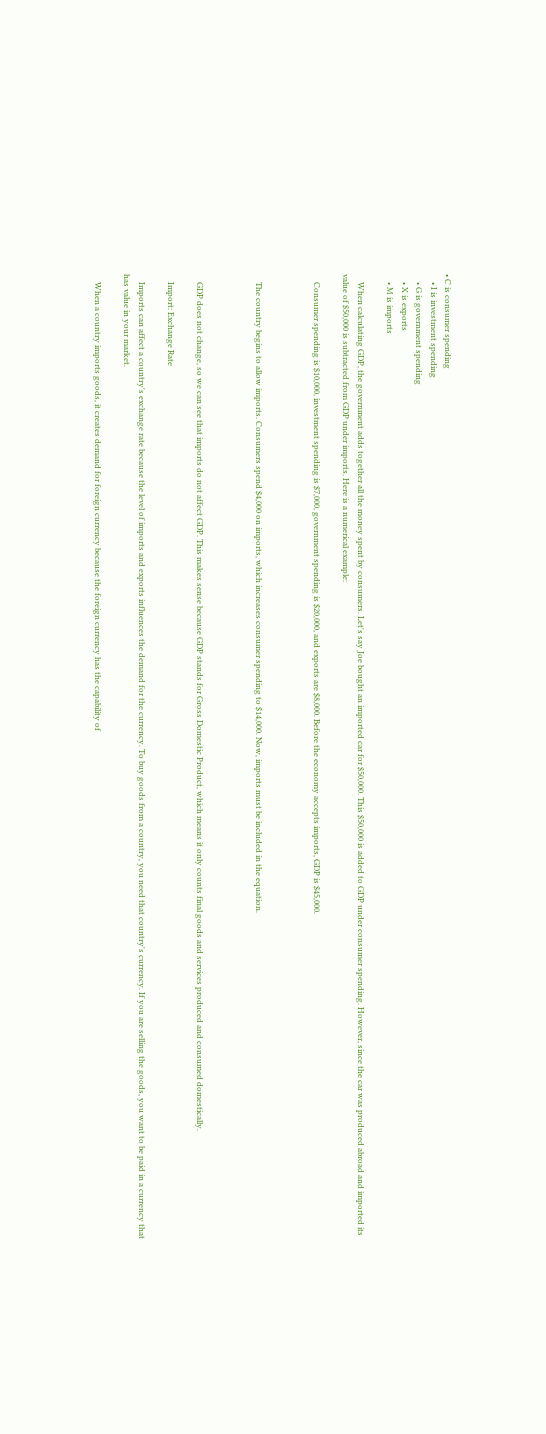• C is consumer spending
    • I is investment spending
    • G is government spending
    • X is exports
    • M is imports

    When calculating GDP, the government adds together all the money spent by consumers. Let's say Joe bought an imported car for $50,000. This $50,000 is added to GDP under consumer spending. However, since the car was produced abroad and imported its value of $50,000 is subtracted from GDP under imports. Here is a numerical example:

    Consumer spending is $10,000, investment spending is $7,000, government spending is $20,000, and exports are $8,000. Before the economy accepts imports, GDP is $45,000.



    The country begins to allow imports. Consumers spend $4,000 on imports, which increases consumer spending to $14,000. Now, imports must be included in the equation.



    GDP does not change, so we can see that imports do not affect GDP. This makes sense because GDP stands for Gross Domestic Product, which means it only counts final goods and services produced and consumed domestically.

    Import: Exchange Rate

    Imports can affect a country's exchange rate because the level of imports and exports influences the demand for the currency. To buy goods from a country, you need that country's currency. If you are selling the goods, you want to be paid in a currency that has value in your market.

    When a country imports goods, it creates demand for foreign currency because the foreign currency has the capability of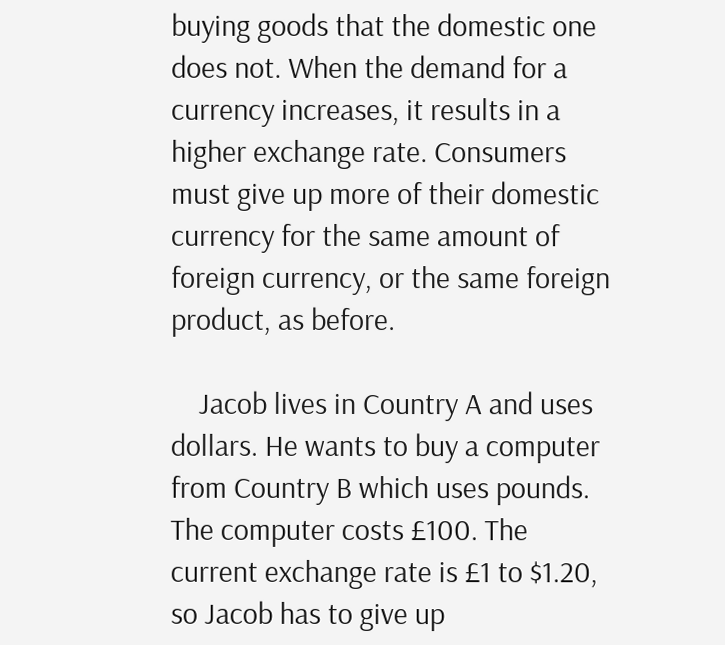buying goods that the domestic one does not. When the demand for a currency increases, it results in a higher exchange rate. Consumers must give up more of their domestic currency for the same amount of foreign currency, or the same foreign product, as before.

    Jacob lives in Country A and uses dollars. He wants to buy a computer from Country B which uses pounds. The computer costs £100. The current exchange rate is £1 to $1.20, so Jacob has to give up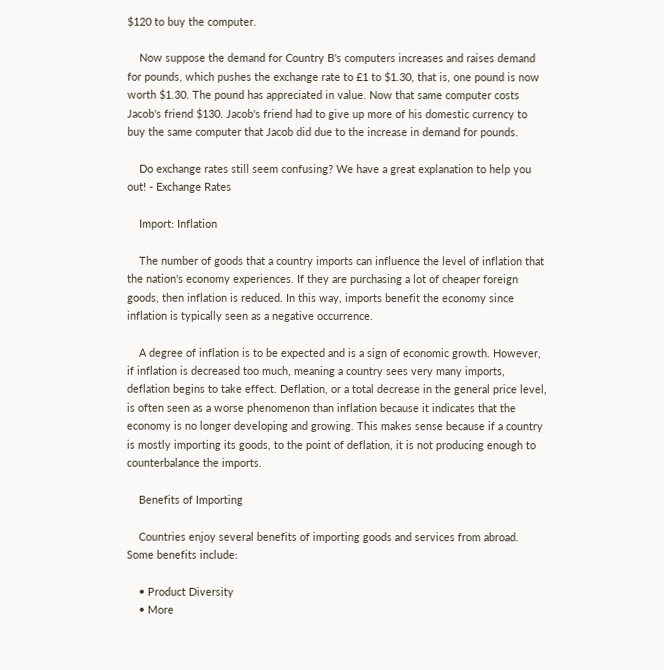$120 to buy the computer.

    Now suppose the demand for Country B's computers increases and raises demand for pounds, which pushes the exchange rate to £1 to $1.30, that is, one pound is now worth $1.30. The pound has appreciated in value. Now that same computer costs Jacob's friend $130. Jacob's friend had to give up more of his domestic currency to buy the same computer that Jacob did due to the increase in demand for pounds.

    Do exchange rates still seem confusing? We have a great explanation to help you out! - Exchange Rates

    Import: Inflation

    The number of goods that a country imports can influence the level of inflation that the nation's economy experiences. If they are purchasing a lot of cheaper foreign goods, then inflation is reduced. In this way, imports benefit the economy since inflation is typically seen as a negative occurrence.

    A degree of inflation is to be expected and is a sign of economic growth. However, if inflation is decreased too much, meaning a country sees very many imports, deflation begins to take effect. Deflation, or a total decrease in the general price level, is often seen as a worse phenomenon than inflation because it indicates that the economy is no longer developing and growing. This makes sense because if a country is mostly importing its goods, to the point of deflation, it is not producing enough to counterbalance the imports.

    Benefits of Importing

    Countries enjoy several benefits of importing goods and services from abroad. Some benefits include:

    • Product Diversity
    • More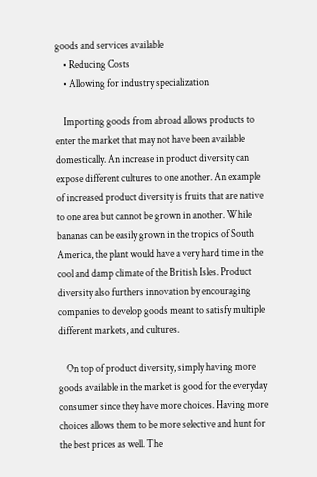goods and services available
    • Reducing Costs
    • Allowing for industry specialization

    Importing goods from abroad allows products to enter the market that may not have been available domestically. An increase in product diversity can expose different cultures to one another. An example of increased product diversity is fruits that are native to one area but cannot be grown in another. While bananas can be easily grown in the tropics of South America, the plant would have a very hard time in the cool and damp climate of the British Isles. Product diversity also furthers innovation by encouraging companies to develop goods meant to satisfy multiple different markets, and cultures.

    On top of product diversity, simply having more goods available in the market is good for the everyday consumer since they have more choices. Having more choices allows them to be more selective and hunt for the best prices as well. The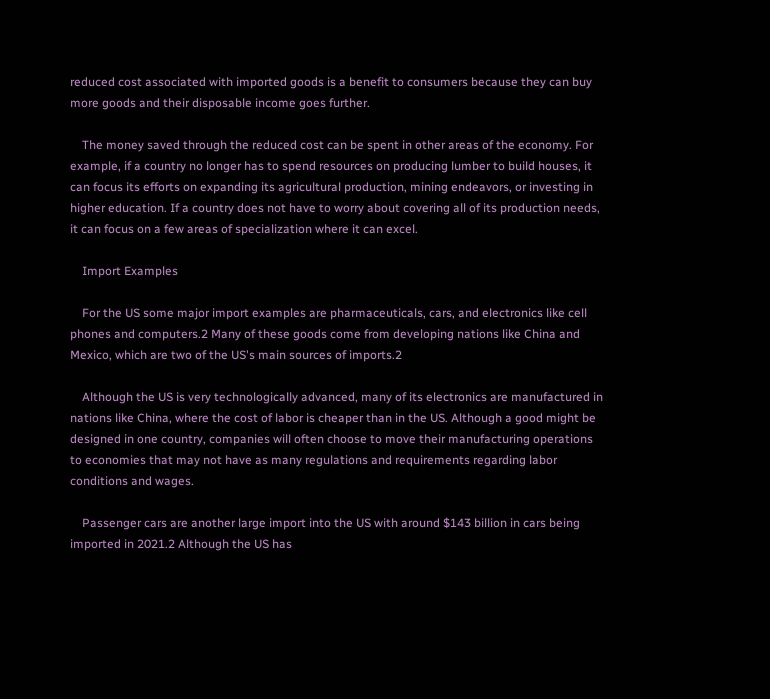reduced cost associated with imported goods is a benefit to consumers because they can buy more goods and their disposable income goes further.

    The money saved through the reduced cost can be spent in other areas of the economy. For example, if a country no longer has to spend resources on producing lumber to build houses, it can focus its efforts on expanding its agricultural production, mining endeavors, or investing in higher education. If a country does not have to worry about covering all of its production needs, it can focus on a few areas of specialization where it can excel.

    Import Examples

    For the US some major import examples are pharmaceuticals, cars, and electronics like cell phones and computers.2 Many of these goods come from developing nations like China and Mexico, which are two of the US's main sources of imports.2

    Although the US is very technologically advanced, many of its electronics are manufactured in nations like China, where the cost of labor is cheaper than in the US. Although a good might be designed in one country, companies will often choose to move their manufacturing operations to economies that may not have as many regulations and requirements regarding labor conditions and wages.

    Passenger cars are another large import into the US with around $143 billion in cars being imported in 2021.2 Although the US has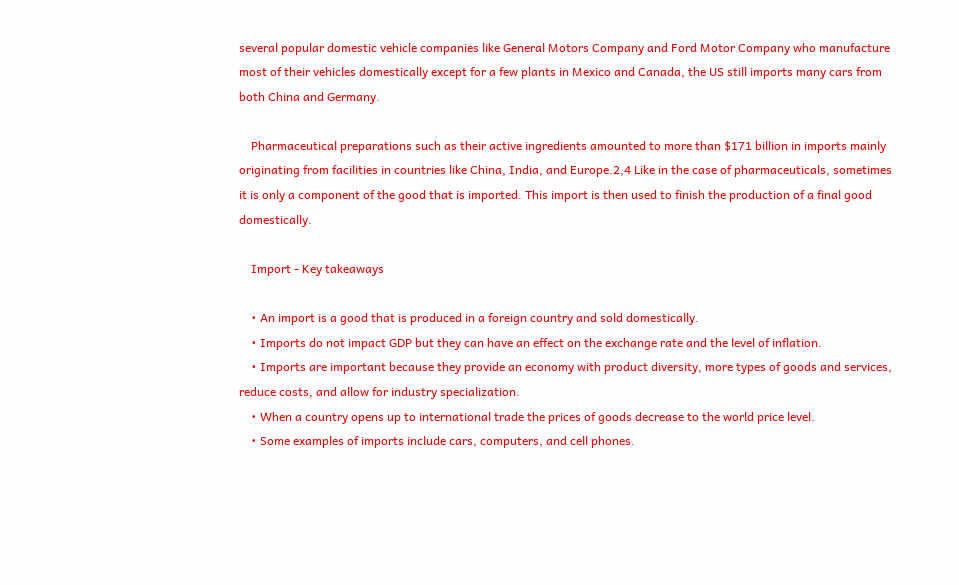several popular domestic vehicle companies like General Motors Company and Ford Motor Company who manufacture most of their vehicles domestically except for a few plants in Mexico and Canada, the US still imports many cars from both China and Germany.

    Pharmaceutical preparations such as their active ingredients amounted to more than $171 billion in imports mainly originating from facilities in countries like China, India, and Europe.2,4 Like in the case of pharmaceuticals, sometimes it is only a component of the good that is imported. This import is then used to finish the production of a final good domestically.

    Import - Key takeaways

    • An import is a good that is produced in a foreign country and sold domestically.
    • Imports do not impact GDP but they can have an effect on the exchange rate and the level of inflation.
    • Imports are important because they provide an economy with product diversity, more types of goods and services, reduce costs, and allow for industry specialization.
    • When a country opens up to international trade the prices of goods decrease to the world price level.
    • Some examples of imports include cars, computers, and cell phones.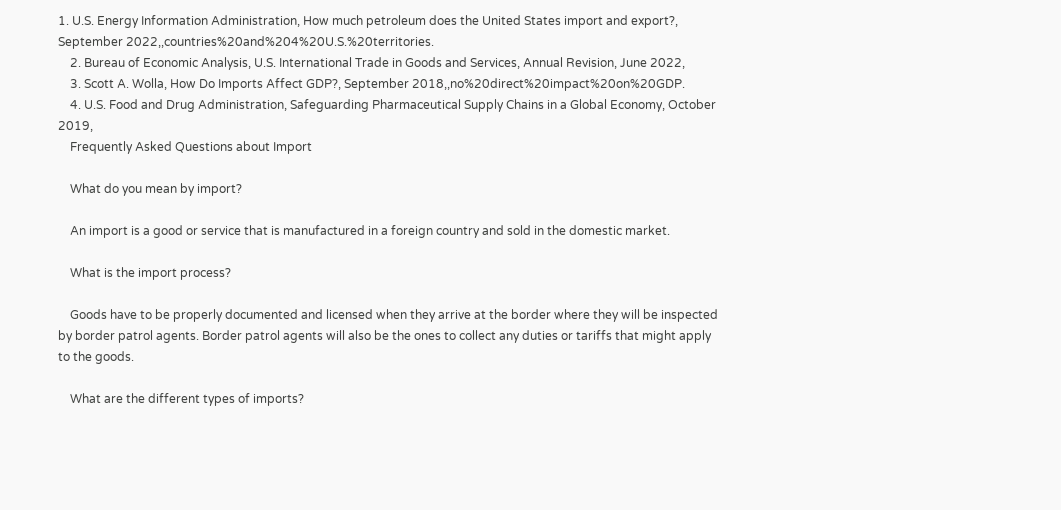1. U.S. Energy Information Administration, How much petroleum does the United States import and export?, September 2022,,countries%20and%204%20U.S.%20territories.
    2. Bureau of Economic Analysis, U.S. International Trade in Goods and Services, Annual Revision, June 2022,
    3. Scott A. Wolla, How Do Imports Affect GDP?, September 2018,,no%20direct%20impact%20on%20GDP.
    4. U.S. Food and Drug Administration, Safeguarding Pharmaceutical Supply Chains in a Global Economy, October 2019,
    Frequently Asked Questions about Import

    What do you mean by import?

    An import is a good or service that is manufactured in a foreign country and sold in the domestic market.

    What is the import process?

    Goods have to be properly documented and licensed when they arrive at the border where they will be inspected by border patrol agents. Border patrol agents will also be the ones to collect any duties or tariffs that might apply to the goods.

    What are the different types of imports?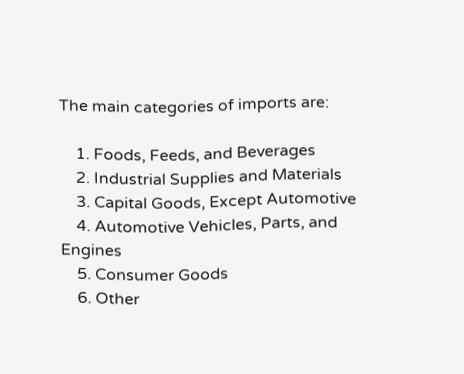The main categories of imports are:

    1. Foods, Feeds, and Beverages
    2. Industrial Supplies and Materials
    3. Capital Goods, Except Automotive
    4. Automotive Vehicles, Parts, and Engines
    5. Consumer Goods
    6. Other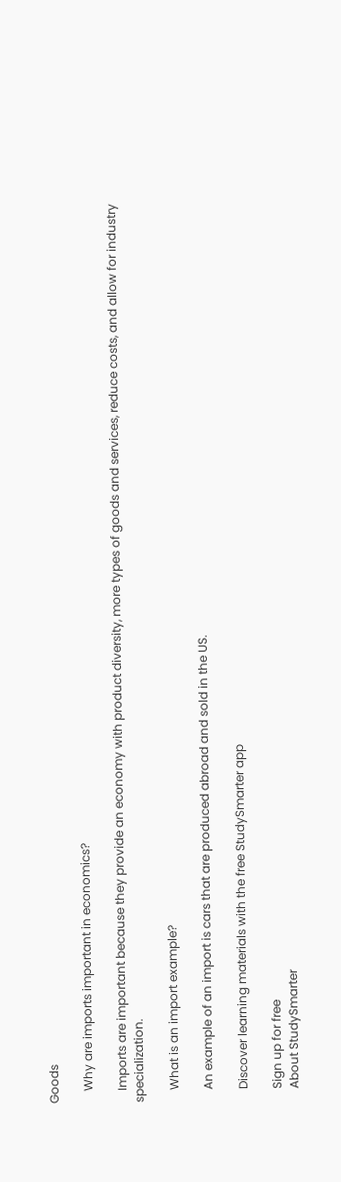Goods

    Why are imports important in economics?

    Imports are important because they provide an economy with product diversity, more types of goods and services, reduce costs, and allow for industry specialization.

    What is an import example?

    An example of an import is cars that are produced abroad and sold in the US.

    Discover learning materials with the free StudySmarter app

    Sign up for free
    About StudySmarter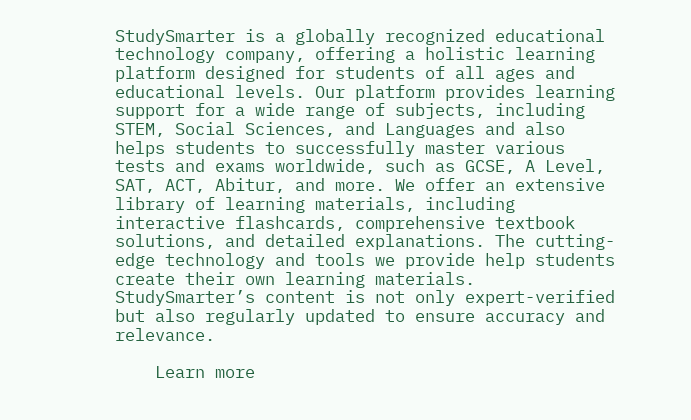StudySmarter is a globally recognized educational technology company, offering a holistic learning platform designed for students of all ages and educational levels. Our platform provides learning support for a wide range of subjects, including STEM, Social Sciences, and Languages and also helps students to successfully master various tests and exams worldwide, such as GCSE, A Level, SAT, ACT, Abitur, and more. We offer an extensive library of learning materials, including interactive flashcards, comprehensive textbook solutions, and detailed explanations. The cutting-edge technology and tools we provide help students create their own learning materials. StudySmarter’s content is not only expert-verified but also regularly updated to ensure accuracy and relevance.

    Learn more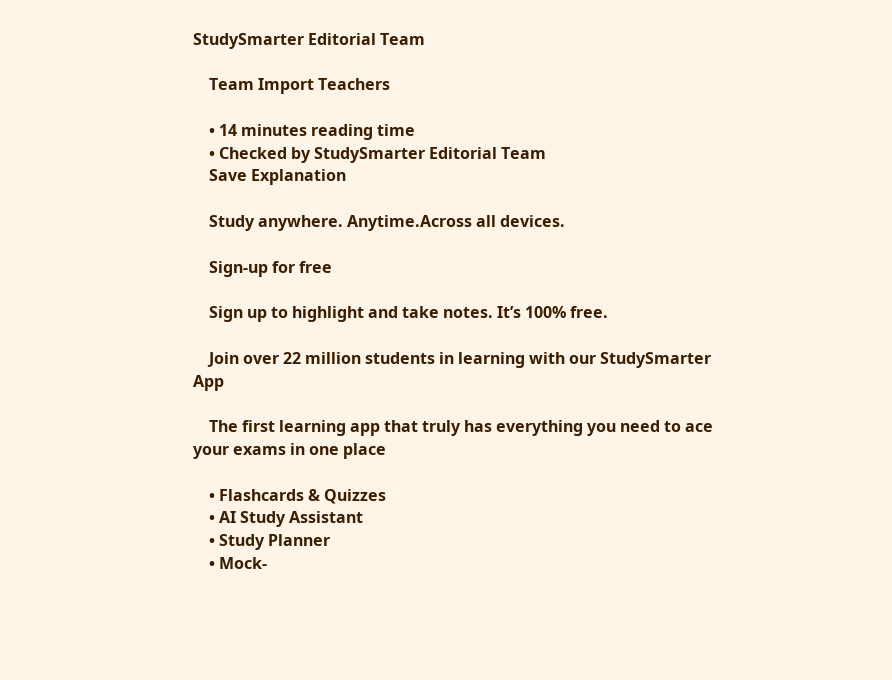StudySmarter Editorial Team

    Team Import Teachers

    • 14 minutes reading time
    • Checked by StudySmarter Editorial Team
    Save Explanation

    Study anywhere. Anytime.Across all devices.

    Sign-up for free

    Sign up to highlight and take notes. It’s 100% free.

    Join over 22 million students in learning with our StudySmarter App

    The first learning app that truly has everything you need to ace your exams in one place

    • Flashcards & Quizzes
    • AI Study Assistant
    • Study Planner
    • Mock-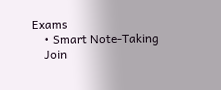Exams
    • Smart Note-Taking
    Join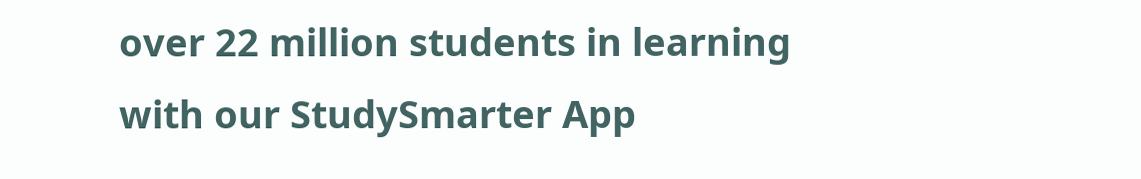over 22 million students in learning with our StudySmarter App